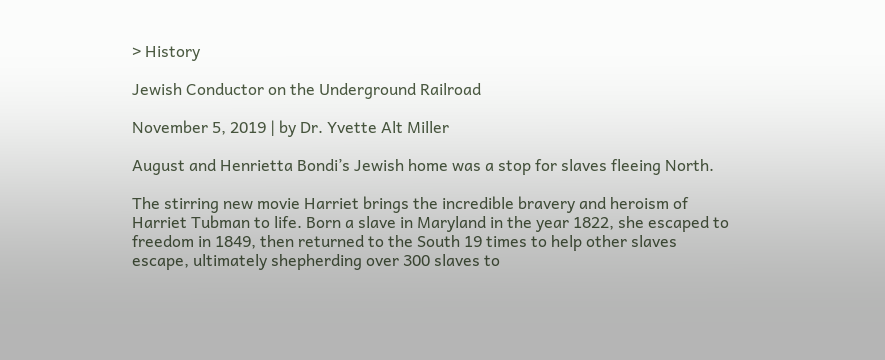> History

Jewish Conductor on the Underground Railroad

November 5, 2019 | by Dr. Yvette Alt Miller

August and Henrietta Bondi’s Jewish home was a stop for slaves fleeing North.

The stirring new movie Harriet brings the incredible bravery and heroism of Harriet Tubman to life. Born a slave in Maryland in the year 1822, she escaped to freedom in 1849, then returned to the South 19 times to help other slaves escape, ultimately shepherding over 300 slaves to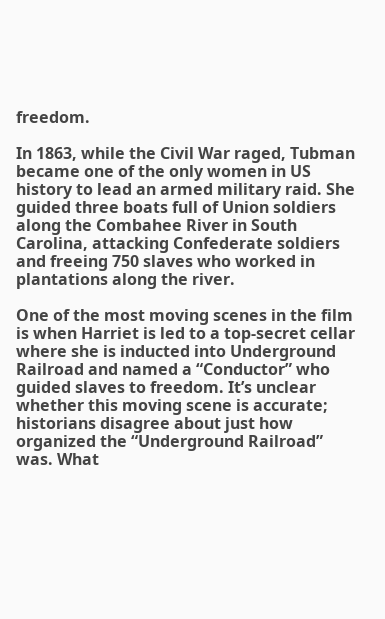freedom.

In 1863, while the Civil War raged, Tubman became one of the only women in US history to lead an armed military raid. She guided three boats full of Union soldiers along the Combahee River in South Carolina, attacking Confederate soldiers and freeing 750 slaves who worked in plantations along the river.

One of the most moving scenes in the film is when Harriet is led to a top-secret cellar where she is inducted into Underground Railroad and named a “Conductor” who guided slaves to freedom. It’s unclear whether this moving scene is accurate; historians disagree about just how organized the “Underground Railroad” was. What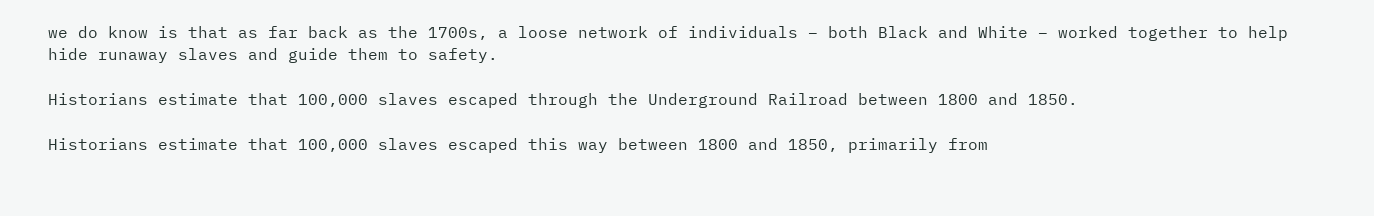we do know is that as far back as the 1700s, a loose network of individuals – both Black and White – worked together to help hide runaway slaves and guide them to safety.

Historians estimate that 100,000 slaves escaped through the Underground Railroad between 1800 and 1850.

Historians estimate that 100,000 slaves escaped this way between 1800 and 1850, primarily from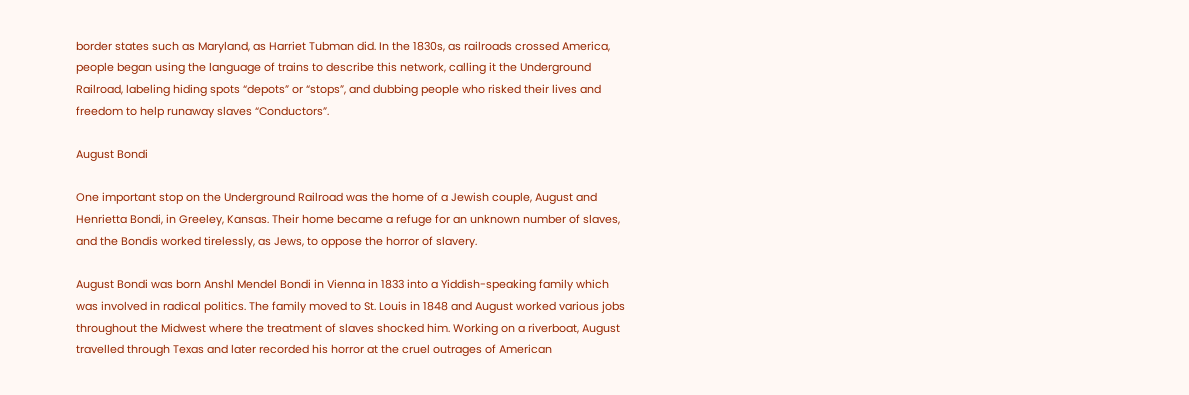border states such as Maryland, as Harriet Tubman did. In the 1830s, as railroads crossed America, people began using the language of trains to describe this network, calling it the Underground Railroad, labeling hiding spots “depots” or “stops”, and dubbing people who risked their lives and freedom to help runaway slaves “Conductors”.

August Bondi

One important stop on the Underground Railroad was the home of a Jewish couple, August and Henrietta Bondi, in Greeley, Kansas. Their home became a refuge for an unknown number of slaves, and the Bondis worked tirelessly, as Jews, to oppose the horror of slavery.

August Bondi was born Anshl Mendel Bondi in Vienna in 1833 into a Yiddish-speaking family which was involved in radical politics. The family moved to St. Louis in 1848 and August worked various jobs throughout the Midwest where the treatment of slaves shocked him. Working on a riverboat, August travelled through Texas and later recorded his horror at the cruel outrages of American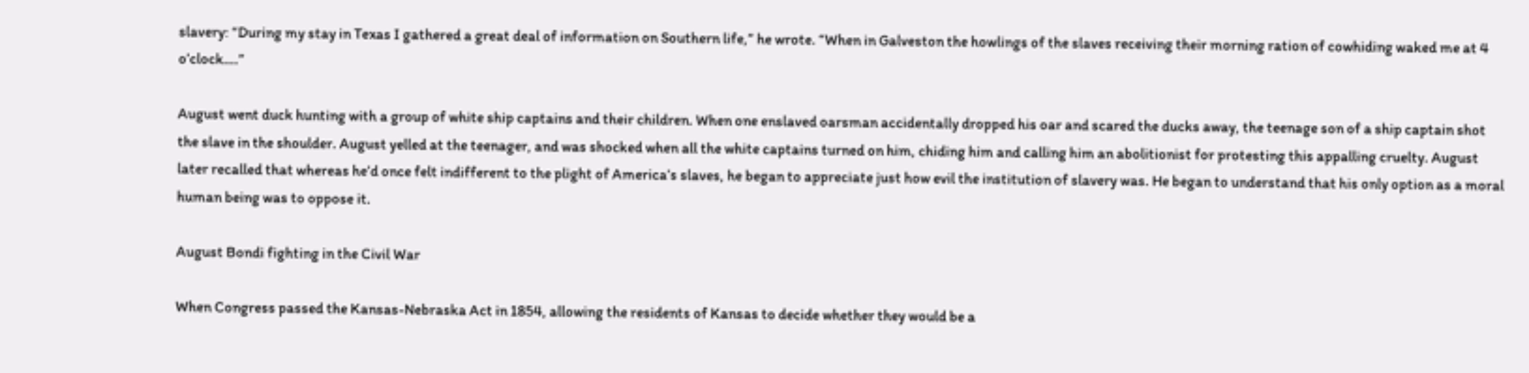slavery: “During my stay in Texas I gathered a great deal of information on Southern life,” he wrote. “When in Galveston the howlings of the slaves receiving their morning ration of cowhiding waked me at 4 o’clock….”

August went duck hunting with a group of white ship captains and their children. When one enslaved oarsman accidentally dropped his oar and scared the ducks away, the teenage son of a ship captain shot the slave in the shoulder. August yelled at the teenager, and was shocked when all the white captains turned on him, chiding him and calling him an abolitionist for protesting this appalling cruelty. August later recalled that whereas he’d once felt indifferent to the plight of America’s slaves, he began to appreciate just how evil the institution of slavery was. He began to understand that his only option as a moral human being was to oppose it.

August Bondi fighting in the Civil War

When Congress passed the Kansas-Nebraska Act in 1854, allowing the residents of Kansas to decide whether they would be a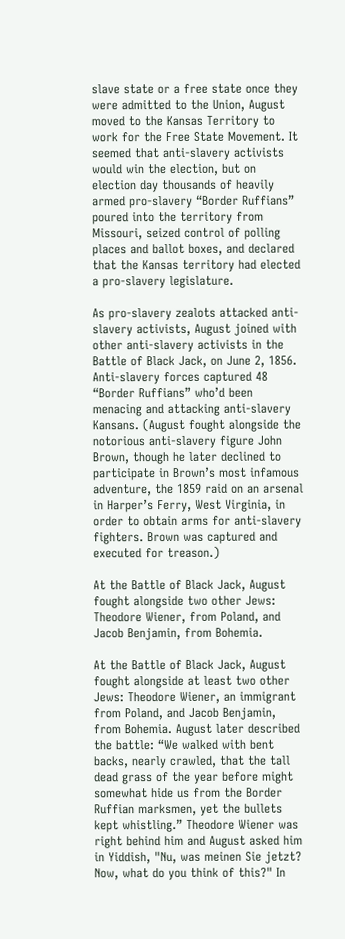slave state or a free state once they were admitted to the Union, August moved to the Kansas Territory to work for the Free State Movement. It seemed that anti-slavery activists would win the election, but on election day thousands of heavily armed pro-slavery “Border Ruffians” poured into the territory from Missouri, seized control of polling places and ballot boxes, and declared that the Kansas territory had elected a pro-slavery legislature.

As pro-slavery zealots attacked anti-slavery activists, August joined with other anti-slavery activists in the Battle of Black Jack, on June 2, 1856. Anti-slavery forces captured 48 “Border Ruffians” who’d been menacing and attacking anti-slavery Kansans. (August fought alongside the notorious anti-slavery figure John Brown, though he later declined to participate in Brown’s most infamous adventure, the 1859 raid on an arsenal in Harper’s Ferry, West Virginia, in order to obtain arms for anti-slavery fighters. Brown was captured and executed for treason.)

At the Battle of Black Jack, August fought alongside two other Jews: Theodore Wiener, from Poland, and Jacob Benjamin, from Bohemia.

At the Battle of Black Jack, August fought alongside at least two other Jews: Theodore Wiener, an immigrant from Poland, and Jacob Benjamin, from Bohemia. August later described the battle: “We walked with bent backs, nearly crawled, that the tall dead grass of the year before might somewhat hide us from the Border Ruffian marksmen, yet the bullets kept whistling.” Theodore Wiener was right behind him and August asked him in Yiddish, "Nu, was meinen Sie jetzt? Now, what do you think of this?" In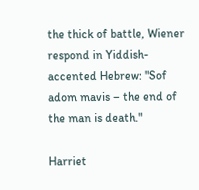the thick of battle, Wiener respond in Yiddish-accented Hebrew: "Sof adom mavis – the end of the man is death."

Harriet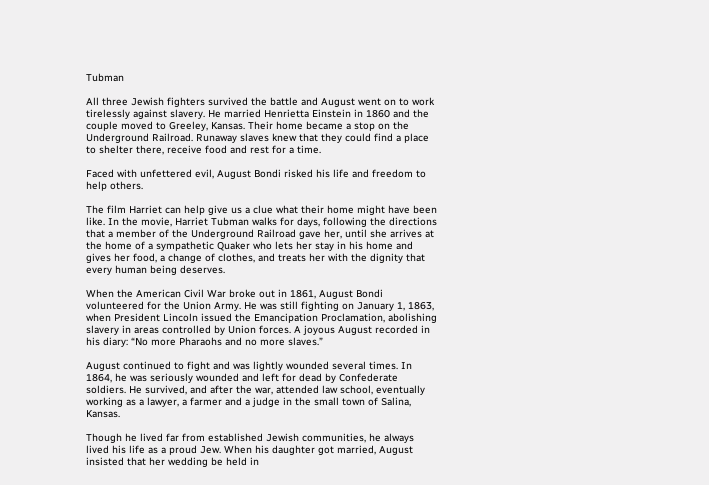Tubman

All three Jewish fighters survived the battle and August went on to work tirelessly against slavery. He married Henrietta Einstein in 1860 and the couple moved to Greeley, Kansas. Their home became a stop on the Underground Railroad. Runaway slaves knew that they could find a place to shelter there, receive food and rest for a time.

Faced with unfettered evil, August Bondi risked his life and freedom to help others.

The film Harriet can help give us a clue what their home might have been like. In the movie, Harriet Tubman walks for days, following the directions that a member of the Underground Railroad gave her, until she arrives at the home of a sympathetic Quaker who lets her stay in his home and gives her food, a change of clothes, and treats her with the dignity that every human being deserves.

When the American Civil War broke out in 1861, August Bondi volunteered for the Union Army. He was still fighting on January 1, 1863, when President Lincoln issued the Emancipation Proclamation, abolishing slavery in areas controlled by Union forces. A joyous August recorded in his diary: “No more Pharaohs and no more slaves.”

August continued to fight and was lightly wounded several times. In 1864, he was seriously wounded and left for dead by Confederate soldiers. He survived, and after the war, attended law school, eventually working as a lawyer, a farmer and a judge in the small town of Salina, Kansas.

Though he lived far from established Jewish communities, he always lived his life as a proud Jew. When his daughter got married, August insisted that her wedding be held in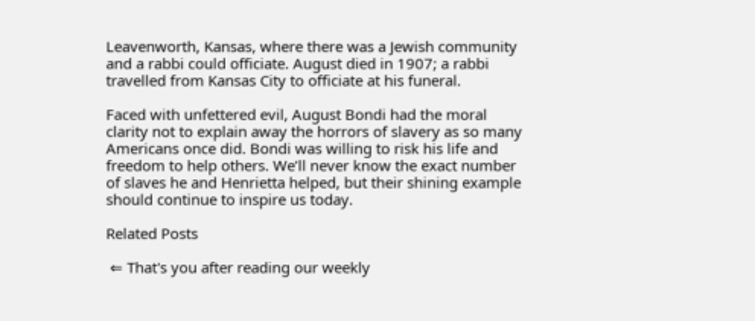Leavenworth, Kansas, where there was a Jewish community and a rabbi could officiate. August died in 1907; a rabbi travelled from Kansas City to officiate at his funeral.

Faced with unfettered evil, August Bondi had the moral clarity not to explain away the horrors of slavery as so many Americans once did. Bondi was willing to risk his life and freedom to help others. We’ll never know the exact number of slaves he and Henrietta helped, but their shining example should continue to inspire us today.

Related Posts

 ⇐ That's you after reading our weekly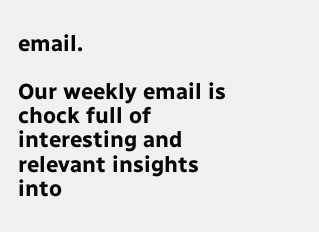email.

Our weekly email is chock full of interesting and relevant insights into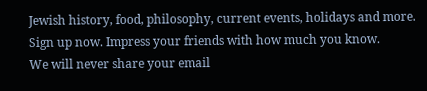Jewish history, food, philosophy, current events, holidays and more.
Sign up now. Impress your friends with how much you know.
We will never share your email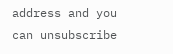address and you can unsubscribe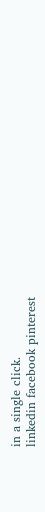in a single click.
linkedin facebook pinterest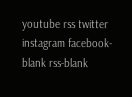youtube rss twitter instagram facebook-blank rss-blank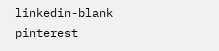linkedin-blank pinterest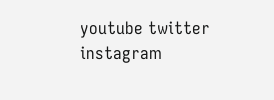youtube twitter instagram